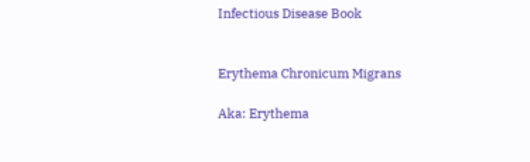Infectious Disease Book


Erythema Chronicum Migrans

Aka: Erythema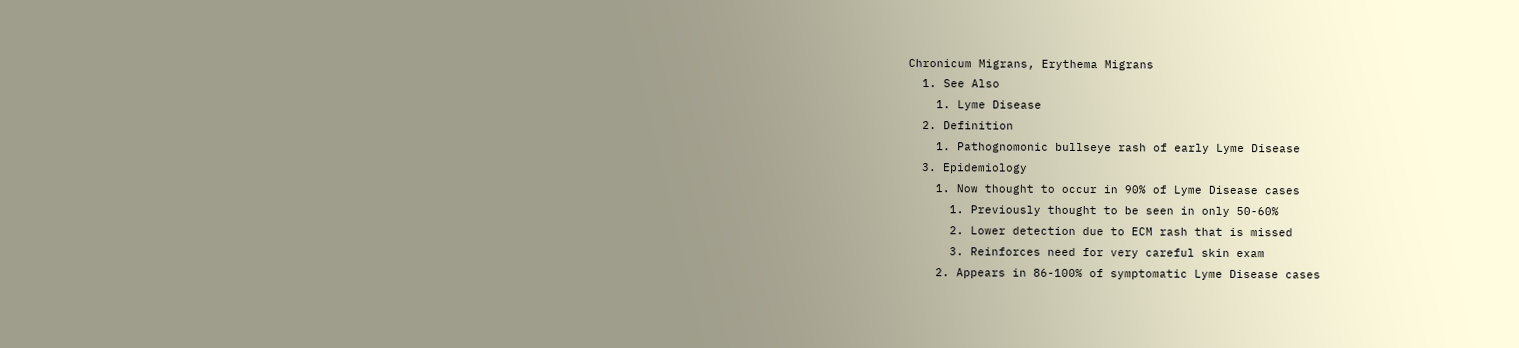Chronicum Migrans, Erythema Migrans
  1. See Also
    1. Lyme Disease
  2. Definition
    1. Pathognomonic bullseye rash of early Lyme Disease
  3. Epidemiology
    1. Now thought to occur in 90% of Lyme Disease cases
      1. Previously thought to be seen in only 50-60%
      2. Lower detection due to ECM rash that is missed
      3. Reinforces need for very careful skin exam
    2. Appears in 86-100% of symptomatic Lyme Disease cases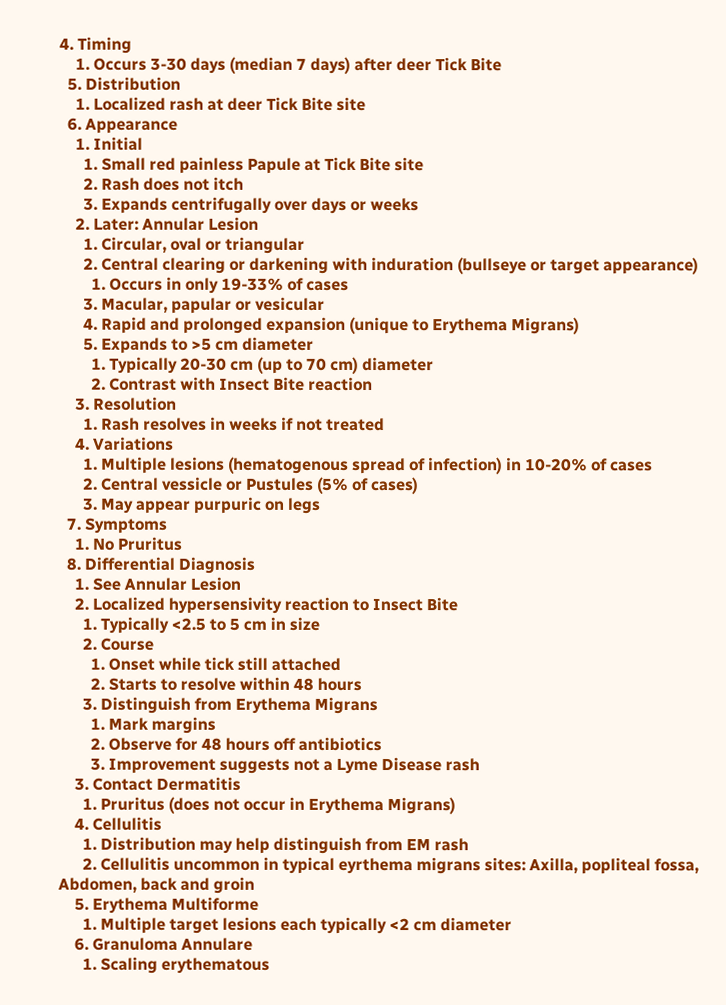4. Timing
    1. Occurs 3-30 days (median 7 days) after deer Tick Bite
  5. Distribution
    1. Localized rash at deer Tick Bite site
  6. Appearance
    1. Initial
      1. Small red painless Papule at Tick Bite site
      2. Rash does not itch
      3. Expands centrifugally over days or weeks
    2. Later: Annular Lesion
      1. Circular, oval or triangular
      2. Central clearing or darkening with induration (bullseye or target appearance)
        1. Occurs in only 19-33% of cases
      3. Macular, papular or vesicular
      4. Rapid and prolonged expansion (unique to Erythema Migrans)
      5. Expands to >5 cm diameter
        1. Typically 20-30 cm (up to 70 cm) diameter
        2. Contrast with Insect Bite reaction
    3. Resolution
      1. Rash resolves in weeks if not treated
    4. Variations
      1. Multiple lesions (hematogenous spread of infection) in 10-20% of cases
      2. Central vessicle or Pustules (5% of cases)
      3. May appear purpuric on legs
  7. Symptoms
    1. No Pruritus
  8. Differential Diagnosis
    1. See Annular Lesion
    2. Localized hypersensivity reaction to Insect Bite
      1. Typically <2.5 to 5 cm in size
      2. Course
        1. Onset while tick still attached
        2. Starts to resolve within 48 hours
      3. Distinguish from Erythema Migrans
        1. Mark margins
        2. Observe for 48 hours off antibiotics
        3. Improvement suggests not a Lyme Disease rash
    3. Contact Dermatitis
      1. Pruritus (does not occur in Erythema Migrans)
    4. Cellulitis
      1. Distribution may help distinguish from EM rash
      2. Cellulitis uncommon in typical eyrthema migrans sites: Axilla, popliteal fossa, Abdomen, back and groin
    5. Erythema Multiforme
      1. Multiple target lesions each typically <2 cm diameter
    6. Granuloma Annulare
      1. Scaling erythematous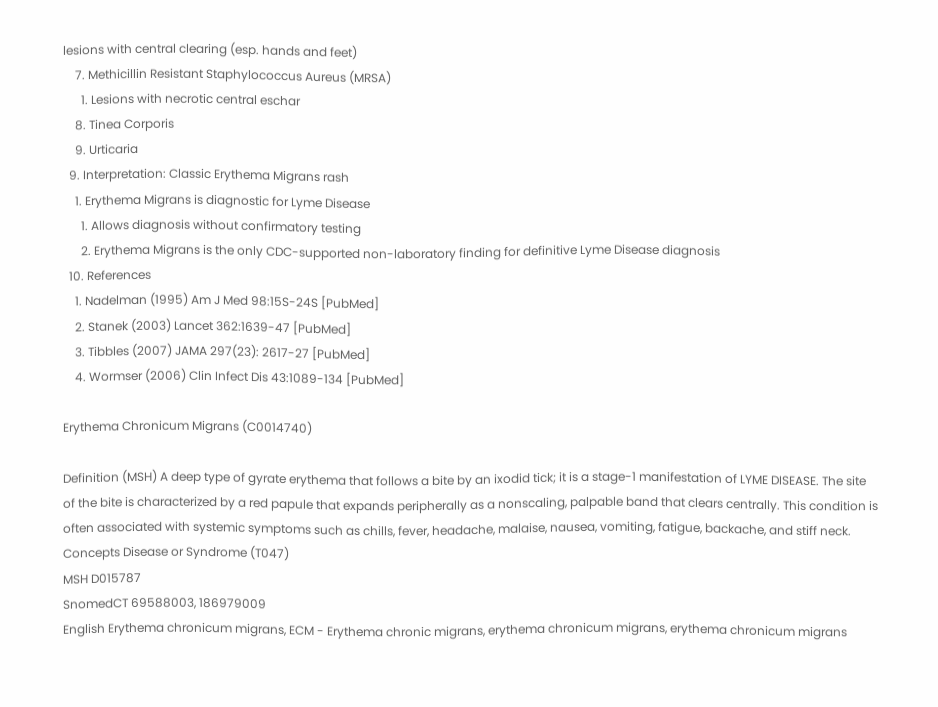lesions with central clearing (esp. hands and feet)
    7. Methicillin Resistant Staphylococcus Aureus (MRSA)
      1. Lesions with necrotic central eschar
    8. Tinea Corporis
    9. Urticaria
  9. Interpretation: Classic Erythema Migrans rash
    1. Erythema Migrans is diagnostic for Lyme Disease
      1. Allows diagnosis without confirmatory testing
      2. Erythema Migrans is the only CDC-supported non-laboratory finding for definitive Lyme Disease diagnosis
  10. References
    1. Nadelman (1995) Am J Med 98:15S-24S [PubMed]
    2. Stanek (2003) Lancet 362:1639-47 [PubMed]
    3. Tibbles (2007) JAMA 297(23): 2617-27 [PubMed]
    4. Wormser (2006) Clin Infect Dis 43:1089-134 [PubMed]

Erythema Chronicum Migrans (C0014740)

Definition (MSH) A deep type of gyrate erythema that follows a bite by an ixodid tick; it is a stage-1 manifestation of LYME DISEASE. The site of the bite is characterized by a red papule that expands peripherally as a nonscaling, palpable band that clears centrally. This condition is often associated with systemic symptoms such as chills, fever, headache, malaise, nausea, vomiting, fatigue, backache, and stiff neck.
Concepts Disease or Syndrome (T047)
MSH D015787
SnomedCT 69588003, 186979009
English Erythema chronicum migrans, ECM - Erythema chronic migrans, erythema chronicum migrans, erythema chronicum migrans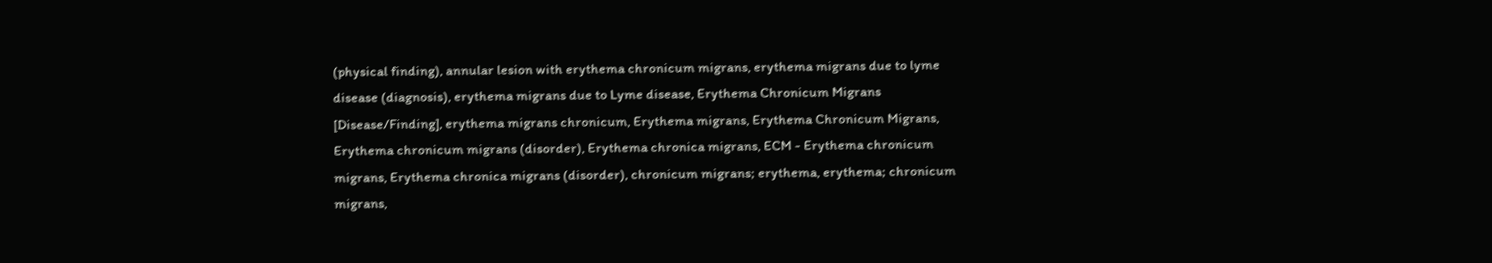(physical finding), annular lesion with erythema chronicum migrans, erythema migrans due to lyme disease (diagnosis), erythema migrans due to Lyme disease, Erythema Chronicum Migrans [Disease/Finding], erythema migrans chronicum, Erythema migrans, Erythema Chronicum Migrans, Erythema chronicum migrans (disorder), Erythema chronica migrans, ECM - Erythema chronicum migrans, Erythema chronica migrans (disorder), chronicum migrans; erythema, erythema; chronicum migrans,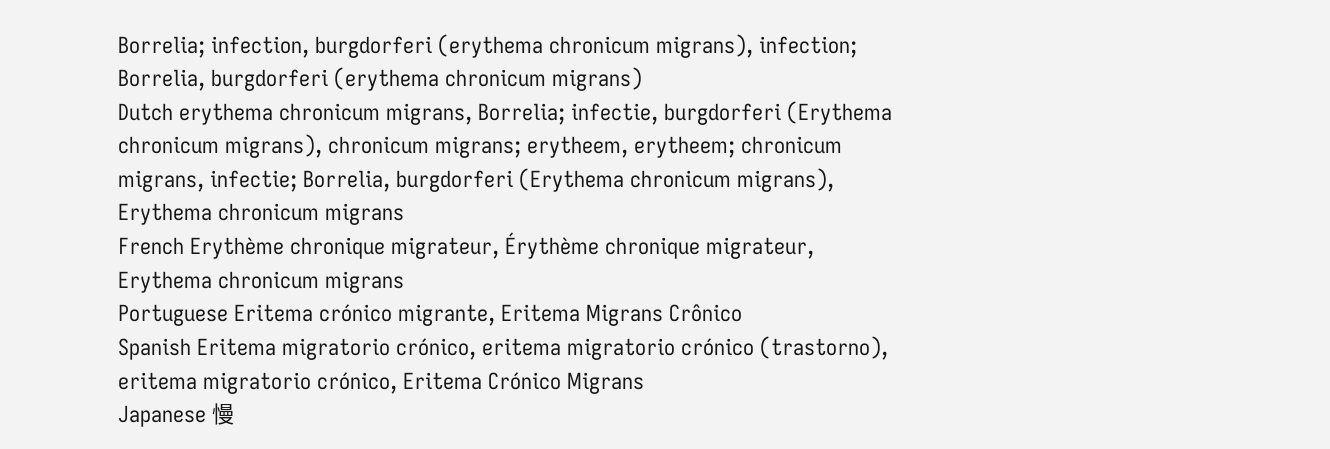Borrelia; infection, burgdorferi (erythema chronicum migrans), infection; Borrelia, burgdorferi (erythema chronicum migrans)
Dutch erythema chronicum migrans, Borrelia; infectie, burgdorferi (Erythema chronicum migrans), chronicum migrans; erytheem, erytheem; chronicum migrans, infectie; Borrelia, burgdorferi (Erythema chronicum migrans), Erythema chronicum migrans
French Erythème chronique migrateur, Érythème chronique migrateur, Erythema chronicum migrans
Portuguese Eritema crónico migrante, Eritema Migrans Crônico
Spanish Eritema migratorio crónico, eritema migratorio crónico (trastorno), eritema migratorio crónico, Eritema Crónico Migrans
Japanese 慢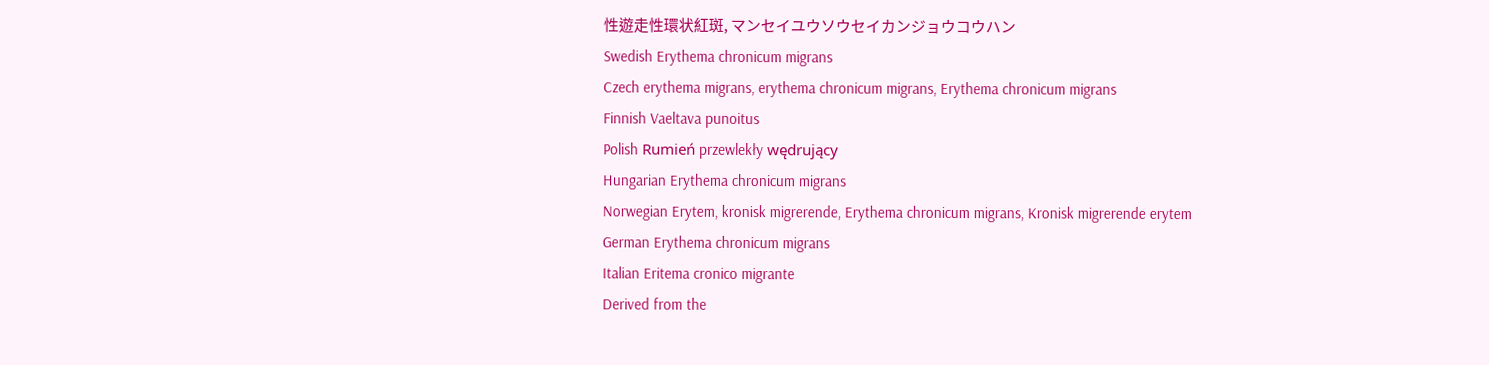性遊走性環状紅斑, マンセイユウソウセイカンジョウコウハン
Swedish Erythema chronicum migrans
Czech erythema migrans, erythema chronicum migrans, Erythema chronicum migrans
Finnish Vaeltava punoitus
Polish Rumień przewlekły wędrujący
Hungarian Erythema chronicum migrans
Norwegian Erytem, kronisk migrerende, Erythema chronicum migrans, Kronisk migrerende erytem
German Erythema chronicum migrans
Italian Eritema cronico migrante
Derived from the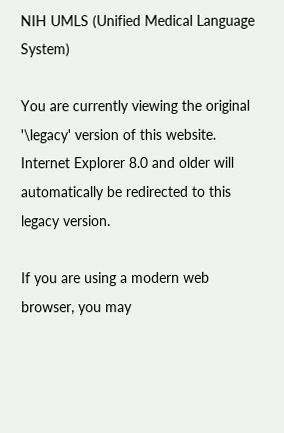NIH UMLS (Unified Medical Language System)

You are currently viewing the original '\legacy' version of this website. Internet Explorer 8.0 and older will automatically be redirected to this legacy version.

If you are using a modern web browser, you may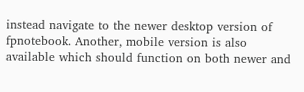instead navigate to the newer desktop version of fpnotebook. Another, mobile version is also available which should function on both newer and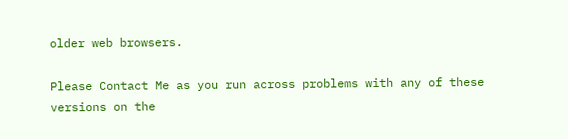older web browsers.

Please Contact Me as you run across problems with any of these versions on the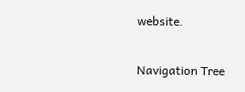website.

Navigation Tree